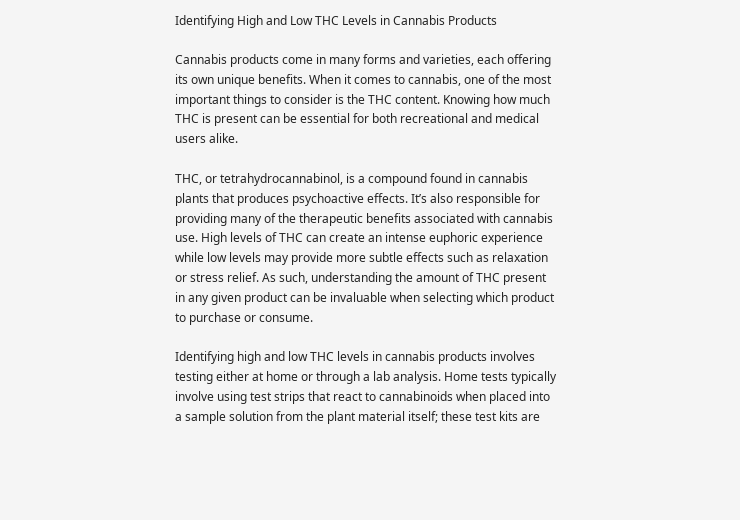Identifying High and Low THC Levels in Cannabis Products

Cannabis products come in many forms and varieties, each offering its own unique benefits. When it comes to cannabis, one of the most important things to consider is the THC content. Knowing how much THC is present can be essential for both recreational and medical users alike.

THC, or tetrahydrocannabinol, is a compound found in cannabis plants that produces psychoactive effects. It’s also responsible for providing many of the therapeutic benefits associated with cannabis use. High levels of THC can create an intense euphoric experience while low levels may provide more subtle effects such as relaxation or stress relief. As such, understanding the amount of THC present in any given product can be invaluable when selecting which product to purchase or consume.

Identifying high and low THC levels in cannabis products involves testing either at home or through a lab analysis. Home tests typically involve using test strips that react to cannabinoids when placed into a sample solution from the plant material itself; these test kits are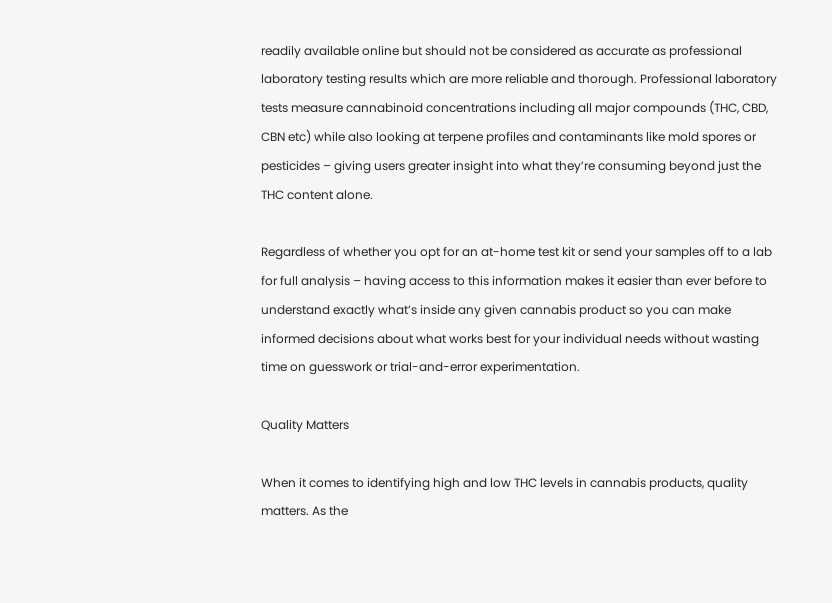readily available online but should not be considered as accurate as professional laboratory testing results which are more reliable and thorough. Professional laboratory tests measure cannabinoid concentrations including all major compounds (THC, CBD, CBN etc) while also looking at terpene profiles and contaminants like mold spores or pesticides – giving users greater insight into what they’re consuming beyond just the THC content alone.

Regardless of whether you opt for an at-home test kit or send your samples off to a lab for full analysis – having access to this information makes it easier than ever before to understand exactly what’s inside any given cannabis product so you can make informed decisions about what works best for your individual needs without wasting time on guesswork or trial-and-error experimentation.

Quality Matters

When it comes to identifying high and low THC levels in cannabis products, quality matters. As the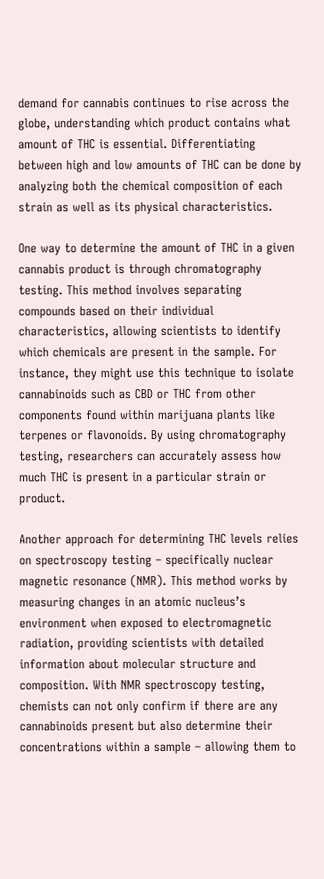demand for cannabis continues to rise across the globe, understanding which product contains what amount of THC is essential. Differentiating between high and low amounts of THC can be done by analyzing both the chemical composition of each strain as well as its physical characteristics.

One way to determine the amount of THC in a given cannabis product is through chromatography testing. This method involves separating compounds based on their individual characteristics, allowing scientists to identify which chemicals are present in the sample. For instance, they might use this technique to isolate cannabinoids such as CBD or THC from other components found within marijuana plants like terpenes or flavonoids. By using chromatography testing, researchers can accurately assess how much THC is present in a particular strain or product.

Another approach for determining THC levels relies on spectroscopy testing – specifically nuclear magnetic resonance (NMR). This method works by measuring changes in an atomic nucleus’s environment when exposed to electromagnetic radiation, providing scientists with detailed information about molecular structure and composition. With NMR spectroscopy testing, chemists can not only confirm if there are any cannabinoids present but also determine their concentrations within a sample – allowing them to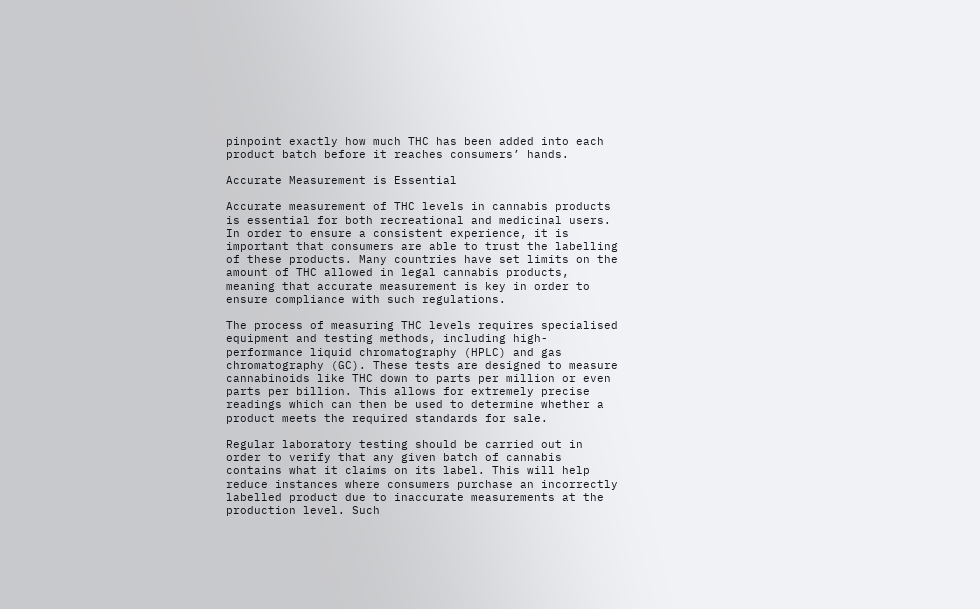pinpoint exactly how much THC has been added into each product batch before it reaches consumers’ hands.

Accurate Measurement is Essential

Accurate measurement of THC levels in cannabis products is essential for both recreational and medicinal users. In order to ensure a consistent experience, it is important that consumers are able to trust the labelling of these products. Many countries have set limits on the amount of THC allowed in legal cannabis products, meaning that accurate measurement is key in order to ensure compliance with such regulations.

The process of measuring THC levels requires specialised equipment and testing methods, including high-performance liquid chromatography (HPLC) and gas chromatography (GC). These tests are designed to measure cannabinoids like THC down to parts per million or even parts per billion. This allows for extremely precise readings which can then be used to determine whether a product meets the required standards for sale.

Regular laboratory testing should be carried out in order to verify that any given batch of cannabis contains what it claims on its label. This will help reduce instances where consumers purchase an incorrectly labelled product due to inaccurate measurements at the production level. Such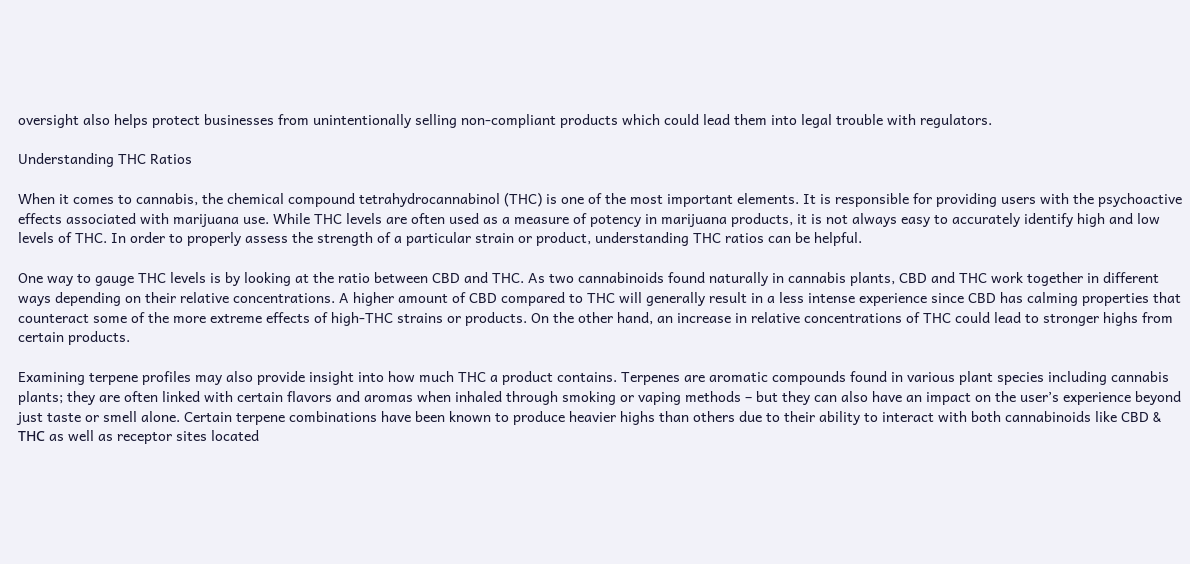oversight also helps protect businesses from unintentionally selling non-compliant products which could lead them into legal trouble with regulators.

Understanding THC Ratios

When it comes to cannabis, the chemical compound tetrahydrocannabinol (THC) is one of the most important elements. It is responsible for providing users with the psychoactive effects associated with marijuana use. While THC levels are often used as a measure of potency in marijuana products, it is not always easy to accurately identify high and low levels of THC. In order to properly assess the strength of a particular strain or product, understanding THC ratios can be helpful.

One way to gauge THC levels is by looking at the ratio between CBD and THC. As two cannabinoids found naturally in cannabis plants, CBD and THC work together in different ways depending on their relative concentrations. A higher amount of CBD compared to THC will generally result in a less intense experience since CBD has calming properties that counteract some of the more extreme effects of high-THC strains or products. On the other hand, an increase in relative concentrations of THC could lead to stronger highs from certain products.

Examining terpene profiles may also provide insight into how much THC a product contains. Terpenes are aromatic compounds found in various plant species including cannabis plants; they are often linked with certain flavors and aromas when inhaled through smoking or vaping methods – but they can also have an impact on the user’s experience beyond just taste or smell alone. Certain terpene combinations have been known to produce heavier highs than others due to their ability to interact with both cannabinoids like CBD & THС as well as receptor sites located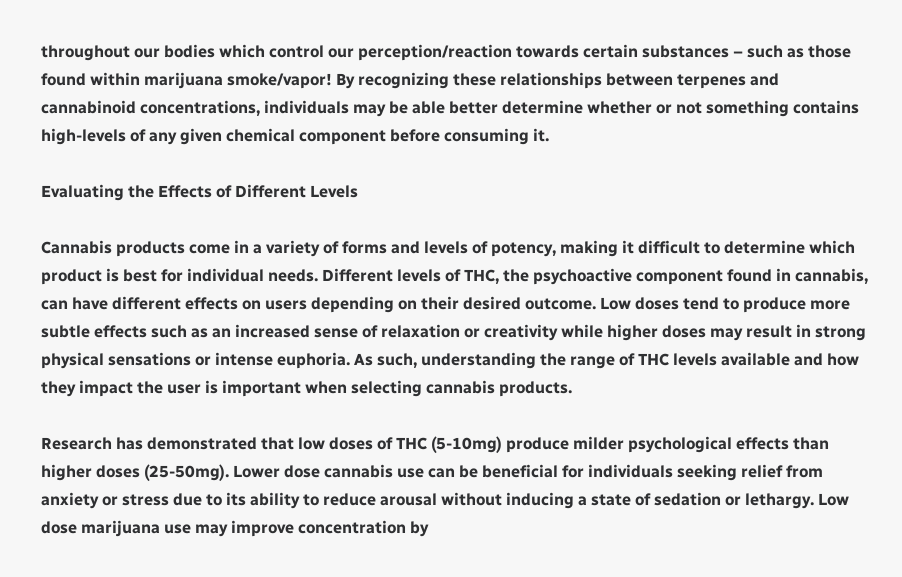throughout our bodies which control our perception/reaction towards certain substances – such as those found within marijuana smoke/vapor! By recognizing these relationships between terpenes and cannabinoid concentrations, individuals may be able better determine whether or not something contains high-levels of any given chemical component before consuming it.

Evaluating the Effects of Different Levels

Cannabis products come in a variety of forms and levels of potency, making it difficult to determine which product is best for individual needs. Different levels of THC, the psychoactive component found in cannabis, can have different effects on users depending on their desired outcome. Low doses tend to produce more subtle effects such as an increased sense of relaxation or creativity while higher doses may result in strong physical sensations or intense euphoria. As such, understanding the range of THC levels available and how they impact the user is important when selecting cannabis products.

Research has demonstrated that low doses of THC (5-10mg) produce milder psychological effects than higher doses (25-50mg). Lower dose cannabis use can be beneficial for individuals seeking relief from anxiety or stress due to its ability to reduce arousal without inducing a state of sedation or lethargy. Low dose marijuana use may improve concentration by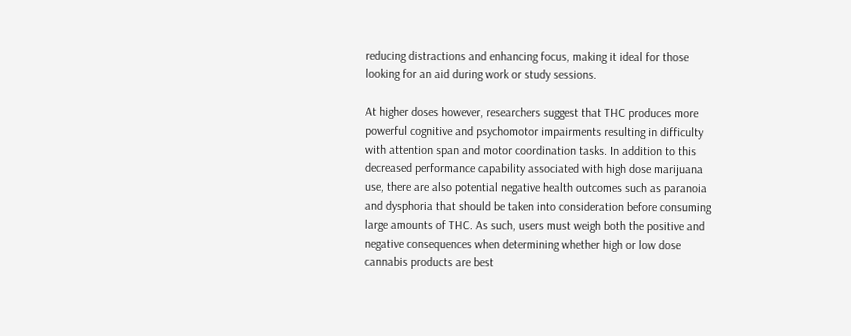reducing distractions and enhancing focus, making it ideal for those looking for an aid during work or study sessions.

At higher doses however, researchers suggest that THC produces more powerful cognitive and psychomotor impairments resulting in difficulty with attention span and motor coordination tasks. In addition to this decreased performance capability associated with high dose marijuana use, there are also potential negative health outcomes such as paranoia and dysphoria that should be taken into consideration before consuming large amounts of THC. As such, users must weigh both the positive and negative consequences when determining whether high or low dose cannabis products are best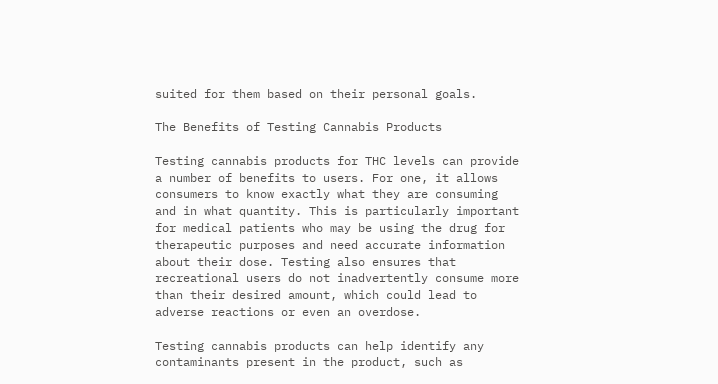suited for them based on their personal goals.

The Benefits of Testing Cannabis Products

Testing cannabis products for THC levels can provide a number of benefits to users. For one, it allows consumers to know exactly what they are consuming and in what quantity. This is particularly important for medical patients who may be using the drug for therapeutic purposes and need accurate information about their dose. Testing also ensures that recreational users do not inadvertently consume more than their desired amount, which could lead to adverse reactions or even an overdose.

Testing cannabis products can help identify any contaminants present in the product, such as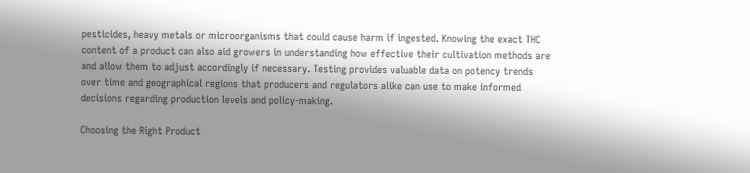pesticides, heavy metals or microorganisms that could cause harm if ingested. Knowing the exact THC content of a product can also aid growers in understanding how effective their cultivation methods are and allow them to adjust accordingly if necessary. Testing provides valuable data on potency trends over time and geographical regions that producers and regulators alike can use to make informed decisions regarding production levels and policy-making.

Choosing the Right Product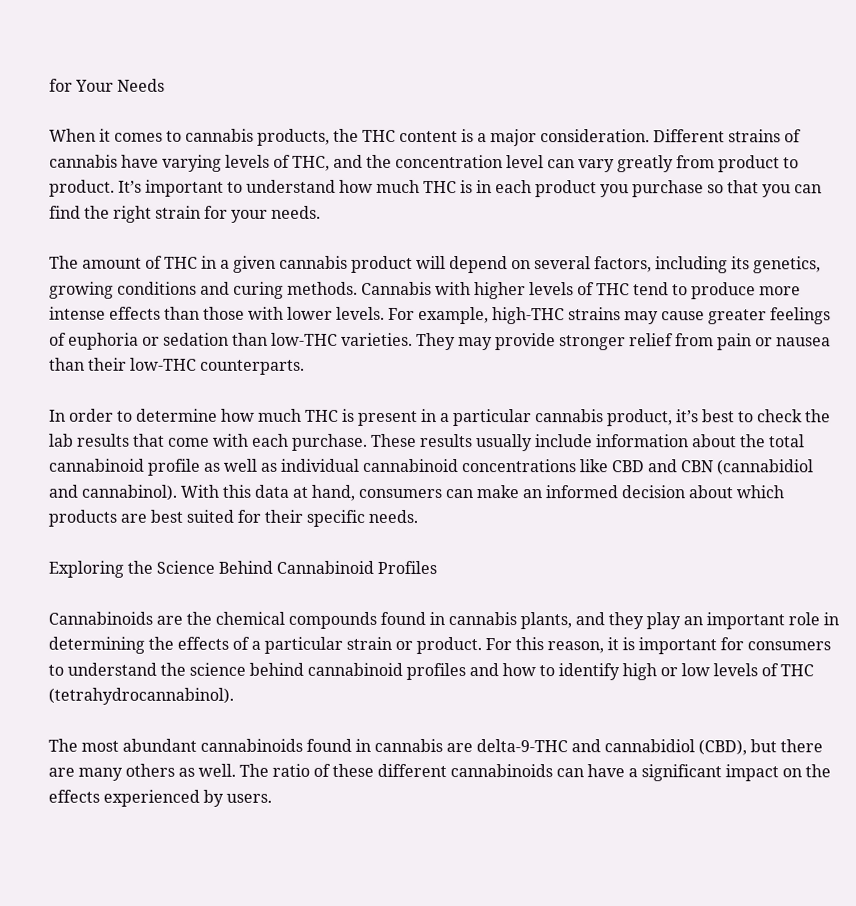for Your Needs

When it comes to cannabis products, the THC content is a major consideration. Different strains of cannabis have varying levels of THC, and the concentration level can vary greatly from product to product. It’s important to understand how much THC is in each product you purchase so that you can find the right strain for your needs.

The amount of THC in a given cannabis product will depend on several factors, including its genetics, growing conditions and curing methods. Cannabis with higher levels of THC tend to produce more intense effects than those with lower levels. For example, high-THC strains may cause greater feelings of euphoria or sedation than low-THC varieties. They may provide stronger relief from pain or nausea than their low-THC counterparts.

In order to determine how much THC is present in a particular cannabis product, it’s best to check the lab results that come with each purchase. These results usually include information about the total cannabinoid profile as well as individual cannabinoid concentrations like CBD and CBN (cannabidiol and cannabinol). With this data at hand, consumers can make an informed decision about which products are best suited for their specific needs.

Exploring the Science Behind Cannabinoid Profiles

Cannabinoids are the chemical compounds found in cannabis plants, and they play an important role in determining the effects of a particular strain or product. For this reason, it is important for consumers to understand the science behind cannabinoid profiles and how to identify high or low levels of THC (tetrahydrocannabinol).

The most abundant cannabinoids found in cannabis are delta-9-THC and cannabidiol (CBD), but there are many others as well. The ratio of these different cannabinoids can have a significant impact on the effects experienced by users.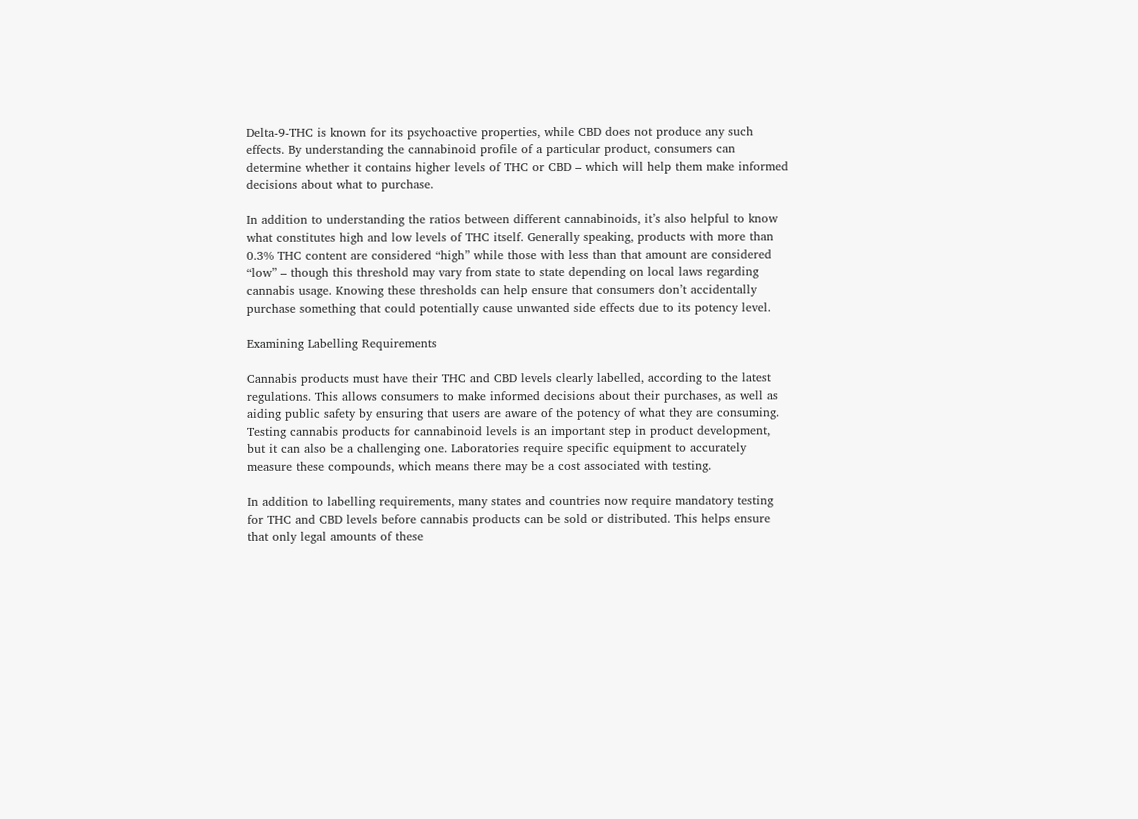Delta-9-THC is known for its psychoactive properties, while CBD does not produce any such effects. By understanding the cannabinoid profile of a particular product, consumers can determine whether it contains higher levels of THC or CBD – which will help them make informed decisions about what to purchase.

In addition to understanding the ratios between different cannabinoids, it’s also helpful to know what constitutes high and low levels of THC itself. Generally speaking, products with more than 0.3% THC content are considered “high” while those with less than that amount are considered “low” – though this threshold may vary from state to state depending on local laws regarding cannabis usage. Knowing these thresholds can help ensure that consumers don’t accidentally purchase something that could potentially cause unwanted side effects due to its potency level.

Examining Labelling Requirements

Cannabis products must have their THC and CBD levels clearly labelled, according to the latest regulations. This allows consumers to make informed decisions about their purchases, as well as aiding public safety by ensuring that users are aware of the potency of what they are consuming. Testing cannabis products for cannabinoid levels is an important step in product development, but it can also be a challenging one. Laboratories require specific equipment to accurately measure these compounds, which means there may be a cost associated with testing.

In addition to labelling requirements, many states and countries now require mandatory testing for THC and CBD levels before cannabis products can be sold or distributed. This helps ensure that only legal amounts of these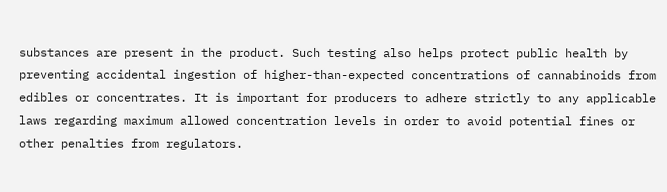substances are present in the product. Such testing also helps protect public health by preventing accidental ingestion of higher-than-expected concentrations of cannabinoids from edibles or concentrates. It is important for producers to adhere strictly to any applicable laws regarding maximum allowed concentration levels in order to avoid potential fines or other penalties from regulators.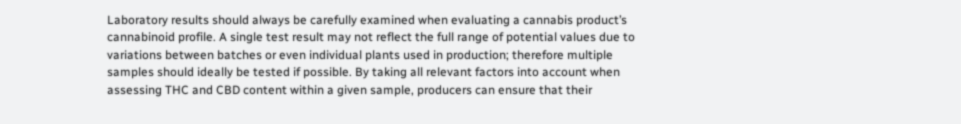Laboratory results should always be carefully examined when evaluating a cannabis product’s cannabinoid profile. A single test result may not reflect the full range of potential values due to variations between batches or even individual plants used in production; therefore multiple samples should ideally be tested if possible. By taking all relevant factors into account when assessing THC and CBD content within a given sample, producers can ensure that their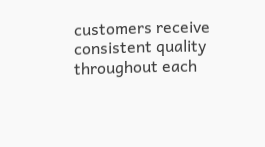customers receive consistent quality throughout each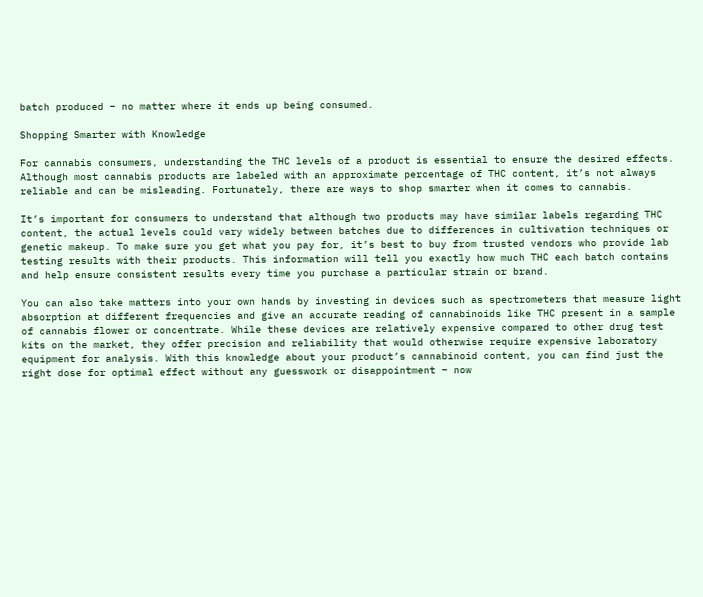batch produced – no matter where it ends up being consumed.

Shopping Smarter with Knowledge

For cannabis consumers, understanding the THC levels of a product is essential to ensure the desired effects. Although most cannabis products are labeled with an approximate percentage of THC content, it’s not always reliable and can be misleading. Fortunately, there are ways to shop smarter when it comes to cannabis.

It’s important for consumers to understand that although two products may have similar labels regarding THC content, the actual levels could vary widely between batches due to differences in cultivation techniques or genetic makeup. To make sure you get what you pay for, it’s best to buy from trusted vendors who provide lab testing results with their products. This information will tell you exactly how much THC each batch contains and help ensure consistent results every time you purchase a particular strain or brand.

You can also take matters into your own hands by investing in devices such as spectrometers that measure light absorption at different frequencies and give an accurate reading of cannabinoids like THC present in a sample of cannabis flower or concentrate. While these devices are relatively expensive compared to other drug test kits on the market, they offer precision and reliability that would otherwise require expensive laboratory equipment for analysis. With this knowledge about your product’s cannabinoid content, you can find just the right dose for optimal effect without any guesswork or disappointment – now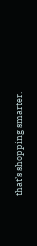that’s shopping smarter.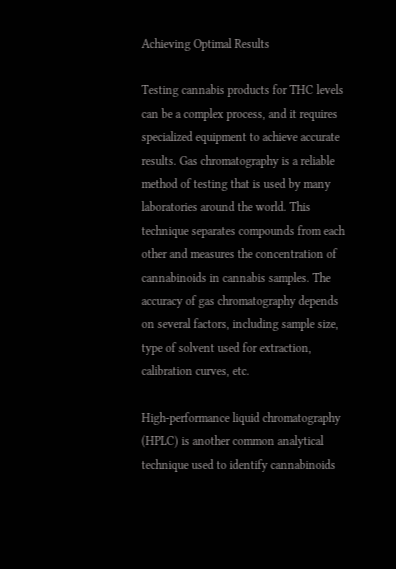Achieving Optimal Results

Testing cannabis products for THC levels can be a complex process, and it requires specialized equipment to achieve accurate results. Gas chromatography is a reliable method of testing that is used by many laboratories around the world. This technique separates compounds from each other and measures the concentration of cannabinoids in cannabis samples. The accuracy of gas chromatography depends on several factors, including sample size, type of solvent used for extraction, calibration curves, etc.

High-performance liquid chromatography (HPLC) is another common analytical technique used to identify cannabinoids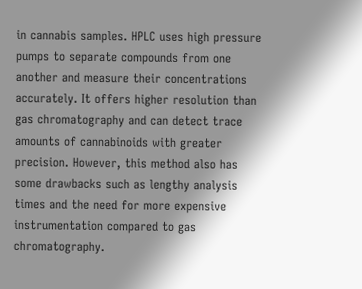in cannabis samples. HPLC uses high pressure pumps to separate compounds from one another and measure their concentrations accurately. It offers higher resolution than gas chromatography and can detect trace amounts of cannabinoids with greater precision. However, this method also has some drawbacks such as lengthy analysis times and the need for more expensive instrumentation compared to gas chromatography.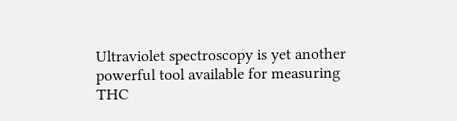Ultraviolet spectroscopy is yet another powerful tool available for measuring THC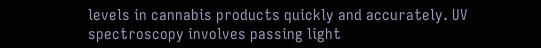levels in cannabis products quickly and accurately. UV spectroscopy involves passing light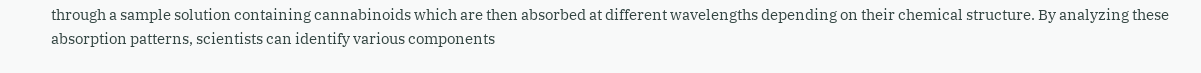through a sample solution containing cannabinoids which are then absorbed at different wavelengths depending on their chemical structure. By analyzing these absorption patterns, scientists can identify various components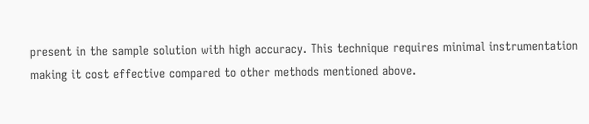present in the sample solution with high accuracy. This technique requires minimal instrumentation making it cost effective compared to other methods mentioned above.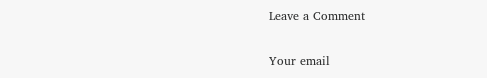Leave a Comment

Your email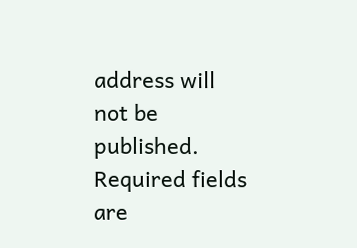address will not be published. Required fields are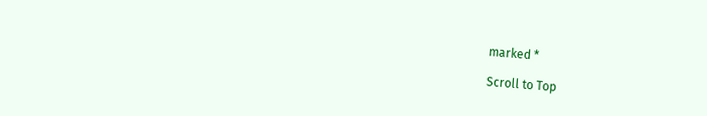marked *

Scroll to Top